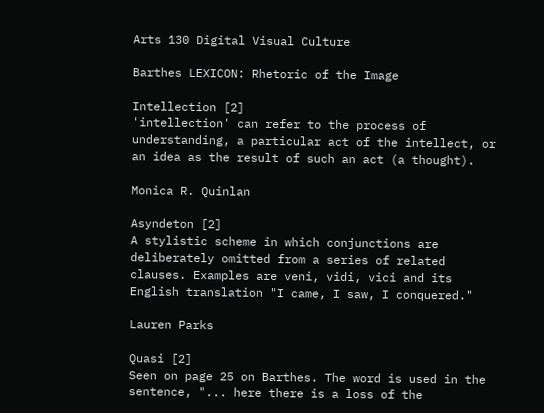Arts 130 Digital Visual Culture

Barthes LEXICON: Rhetoric of the Image

Intellection [2]
'intellection' can refer to the process of understanding, a particular act of the intellect, or an idea as the result of such an act (a thought).

Monica R. Quinlan

Asyndeton [2]
A stylistic scheme in which conjunctions are deliberately omitted from a series of related clauses. Examples are veni, vidi, vici and its English translation "I came, I saw, I conquered."

Lauren Parks

Quasi [2]
Seen on page 25 on Barthes. The word is used in the sentence, "... here there is a loss of the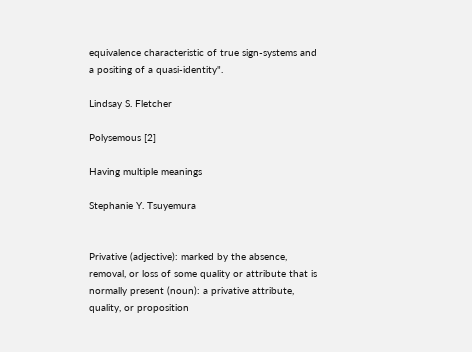equivalence characteristic of true sign-systems and a positing of a quasi-identity".

Lindsay S. Fletcher

Polysemous [2]

Having multiple meanings

Stephanie Y. Tsuyemura


Privative (adjective): marked by the absence, removal, or loss of some quality or attribute that is normally present (noun): a privative attribute, quality, or proposition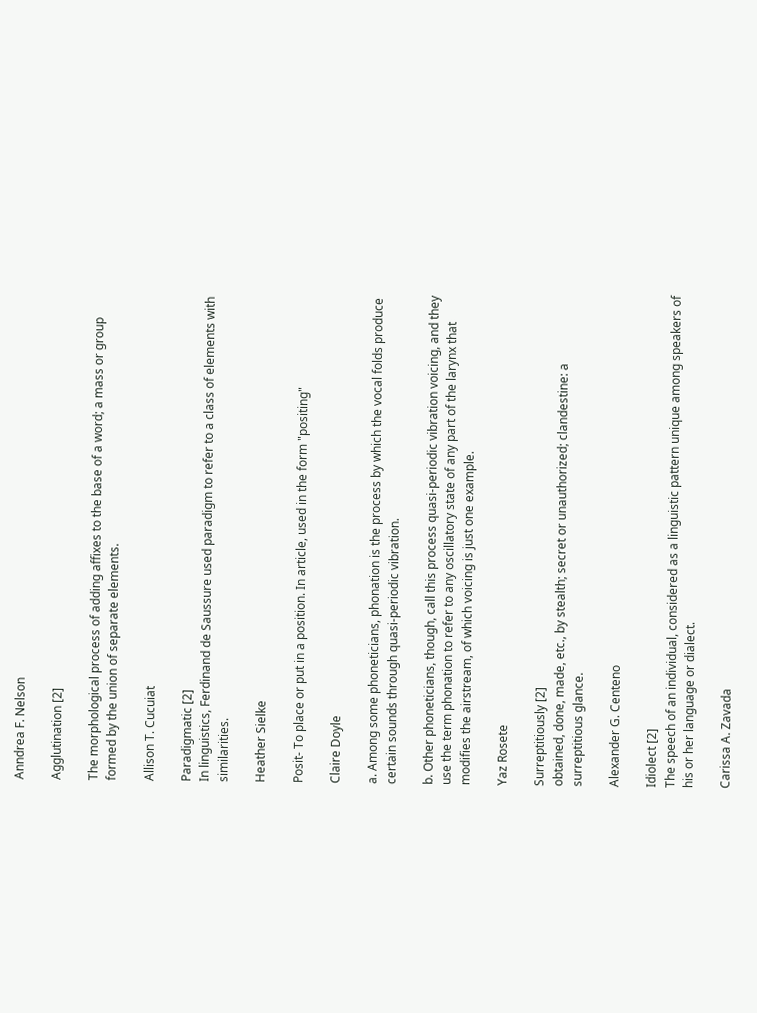Anndrea F. Nelson

Agglutination [2]

The morphological process of adding affixes to the base of a word; a mass or group formed by the union of separate elements.

Allison T. Cucuiat

Paradigmatic [2]
In linguistics, Ferdinand de Saussure used paradigm to refer to a class of elements with similarities.

Heather Sielke

Posit- To place or put in a position. In article, used in the form "positing"

Claire Doyle

a. Among some phoneticians, phonation is the process by which the vocal folds produce certain sounds through quasi-periodic vibration.

b. Other phoneticians, though, call this process quasi-periodic vibration voicing, and they use the term phonation to refer to any oscillatory state of any part of the larynx that modifies the airstream, of which voicing is just one example.

Yaz Rosete

Surreptitiously [2]
obtained, done, made, etc., by stealth; secret or unauthorized; clandestine: a surreptitious glance.

Alexander G. Centeno

Idiolect [2]
The speech of an individual, considered as a linguistic pattern unique among speakers of his or her language or dialect.

Carissa A. Zavada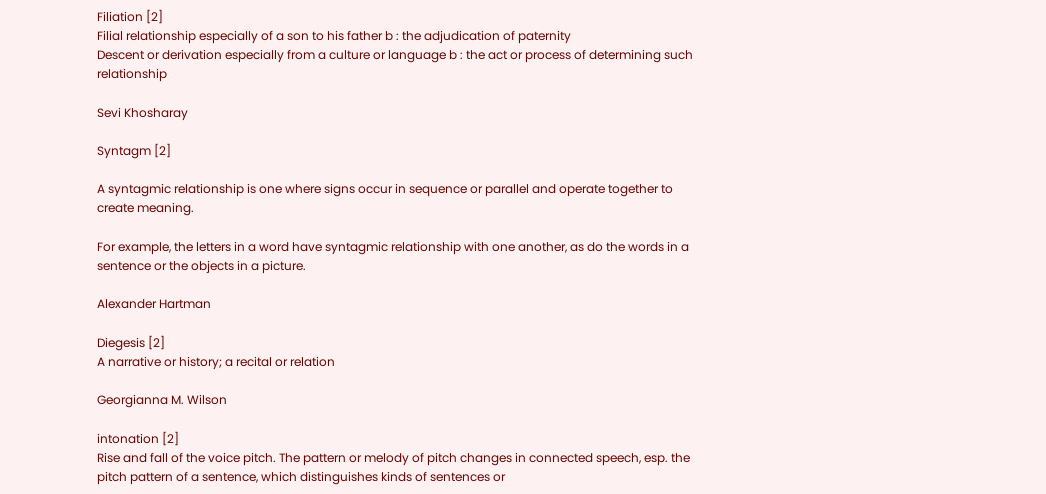Filiation [2]
Filial relationship especially of a son to his father b : the adjudication of paternity
Descent or derivation especially from a culture or language b : the act or process of determining such relationship

Sevi Khosharay

Syntagm [2]

A syntagmic relationship is one where signs occur in sequence or parallel and operate together to create meaning.

For example, the letters in a word have syntagmic relationship with one another, as do the words in a sentence or the objects in a picture.

Alexander Hartman

Diegesis [2]
A narrative or history; a recital or relation

Georgianna M. Wilson

intonation [2]
Rise and fall of the voice pitch. The pattern or melody of pitch changes in connected speech, esp. the pitch pattern of a sentence, which distinguishes kinds of sentences or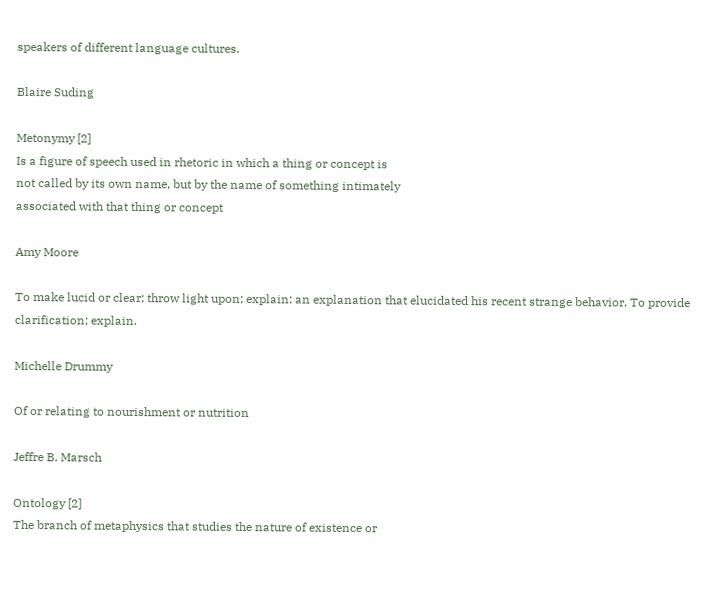speakers of different language cultures.

Blaire Suding

Metonymy [2]
Is a figure of speech used in rhetoric in which a thing or concept is
not called by its own name, but by the name of something intimately
associated with that thing or concept

Amy Moore

To make lucid or clear; throw light upon; explain: an explanation that elucidated his recent strange behavior. To provide clarification; explain.

Michelle Drummy

Of or relating to nourishment or nutrition

Jeffre B. Marsch

Ontology [2]
The branch of metaphysics that studies the nature of existence or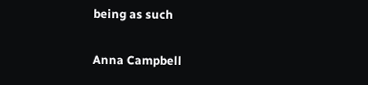being as such

Anna Campbell